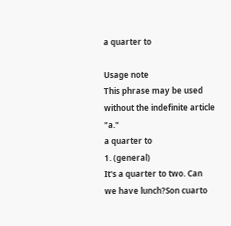a quarter to

Usage note
This phrase may be used without the indefinite article "a."
a quarter to
1. (general)
It's a quarter to two. Can we have lunch?Son cuarto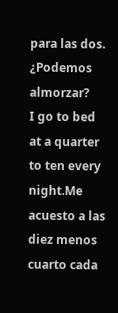para las dos. ¿Podemos almorzar?
I go to bed at a quarter to ten every night.Me acuesto a las diez menos cuarto cada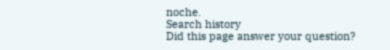noche.
Search history
Did this page answer your question?